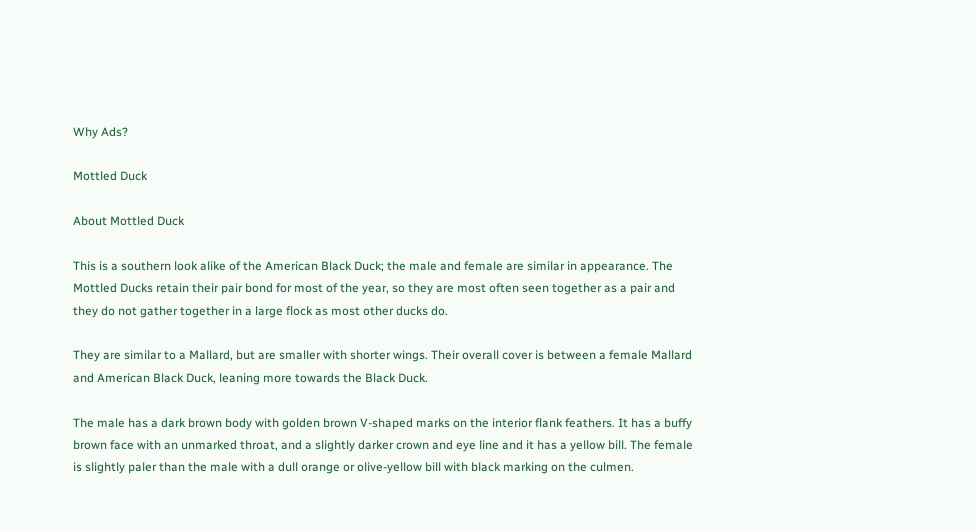Why Ads?

Mottled Duck

About Mottled Duck

This is a southern look alike of the American Black Duck; the male and female are similar in appearance. The Mottled Ducks retain their pair bond for most of the year, so they are most often seen together as a pair and they do not gather together in a large flock as most other ducks do.

They are similar to a Mallard, but are smaller with shorter wings. Their overall cover is between a female Mallard and American Black Duck, leaning more towards the Black Duck.

The male has a dark brown body with golden brown V-shaped marks on the interior flank feathers. It has a buffy brown face with an unmarked throat, and a slightly darker crown and eye line and it has a yellow bill. The female is slightly paler than the male with a dull orange or olive-yellow bill with black marking on the culmen.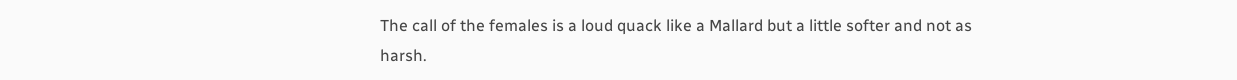The call of the females is a loud quack like a Mallard but a little softer and not as harsh.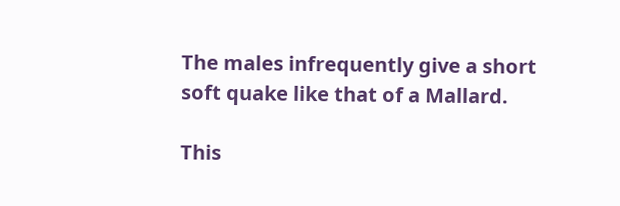The males infrequently give a short soft quake like that of a Mallard.

This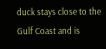duck stays close to the Gulf Coast and is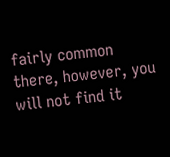fairly common there, however, you will not find it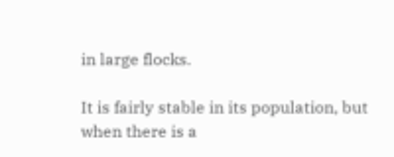in large flocks.

It is fairly stable in its population, but when there is a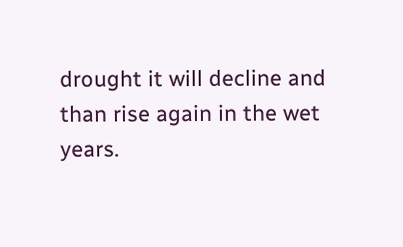drought it will decline and than rise again in the wet years.